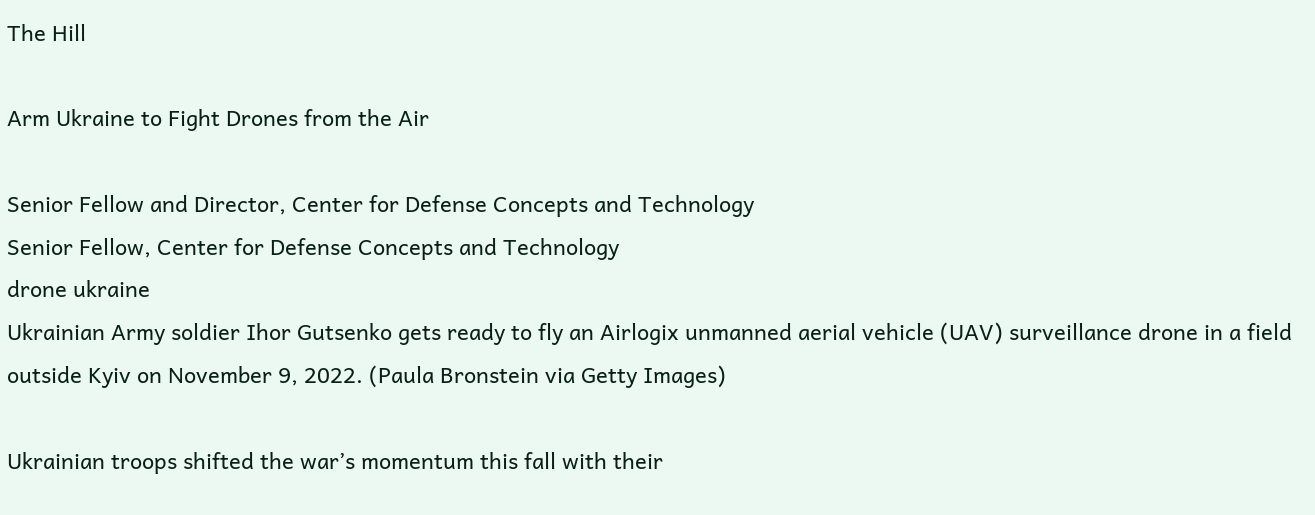The Hill

Arm Ukraine to Fight Drones from the Air

Senior Fellow and Director, Center for Defense Concepts and Technology
Senior Fellow, Center for Defense Concepts and Technology
drone ukraine
Ukrainian Army soldier Ihor Gutsenko gets ready to fly an Airlogix unmanned aerial vehicle (UAV) surveillance drone in a field outside Kyiv on November 9, 2022. (Paula Bronstein via Getty Images)

Ukrainian troops shifted the war’s momentum this fall with their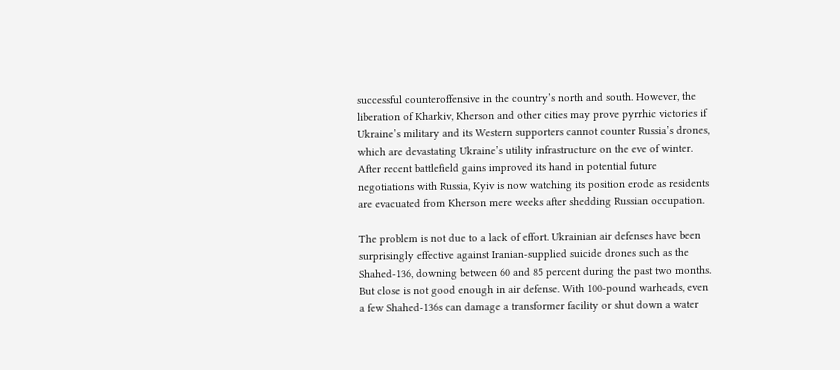successful counteroffensive in the country’s north and south. However, the liberation of Kharkiv, Kherson and other cities may prove pyrrhic victories if Ukraine’s military and its Western supporters cannot counter Russia’s drones, which are devastating Ukraine’s utility infrastructure on the eve of winter. After recent battlefield gains improved its hand in potential future negotiations with Russia, Kyiv is now watching its position erode as residents are evacuated from Kherson mere weeks after shedding Russian occupation.

The problem is not due to a lack of effort. Ukrainian air defenses have been surprisingly effective against Iranian-supplied suicide drones such as the Shahed-136, downing between 60 and 85 percent during the past two months. But close is not good enough in air defense. With 100-pound warheads, even a few Shahed-136s can damage a transformer facility or shut down a water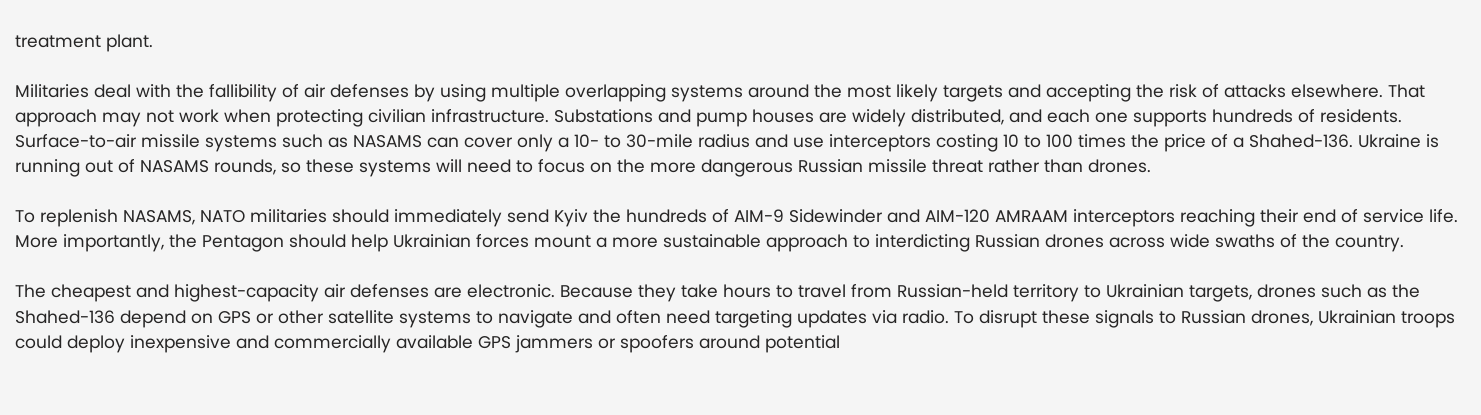treatment plant.

Militaries deal with the fallibility of air defenses by using multiple overlapping systems around the most likely targets and accepting the risk of attacks elsewhere. That approach may not work when protecting civilian infrastructure. Substations and pump houses are widely distributed, and each one supports hundreds of residents. Surface-to-air missile systems such as NASAMS can cover only a 10- to 30-mile radius and use interceptors costing 10 to 100 times the price of a Shahed-136. Ukraine is running out of NASAMS rounds, so these systems will need to focus on the more dangerous Russian missile threat rather than drones.

To replenish NASAMS, NATO militaries should immediately send Kyiv the hundreds of AIM-9 Sidewinder and AIM-120 AMRAAM interceptors reaching their end of service life. More importantly, the Pentagon should help Ukrainian forces mount a more sustainable approach to interdicting Russian drones across wide swaths of the country.

The cheapest and highest-capacity air defenses are electronic. Because they take hours to travel from Russian-held territory to Ukrainian targets, drones such as the Shahed-136 depend on GPS or other satellite systems to navigate and often need targeting updates via radio. To disrupt these signals to Russian drones, Ukrainian troops could deploy inexpensive and commercially available GPS jammers or spoofers around potential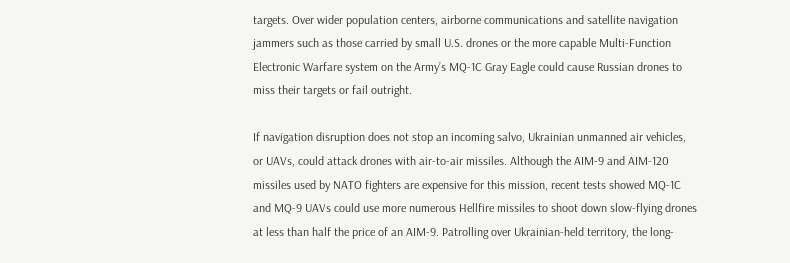targets. Over wider population centers, airborne communications and satellite navigation jammers such as those carried by small U.S. drones or the more capable Multi-Function Electronic Warfare system on the Army’s MQ-1C Gray Eagle could cause Russian drones to miss their targets or fail outright.

If navigation disruption does not stop an incoming salvo, Ukrainian unmanned air vehicles, or UAVs, could attack drones with air-to-air missiles. Although the AIM-9 and AIM-120 missiles used by NATO fighters are expensive for this mission, recent tests showed MQ-1C and MQ-9 UAVs could use more numerous Hellfire missiles to shoot down slow-flying drones at less than half the price of an AIM-9. Patrolling over Ukrainian-held territory, the long-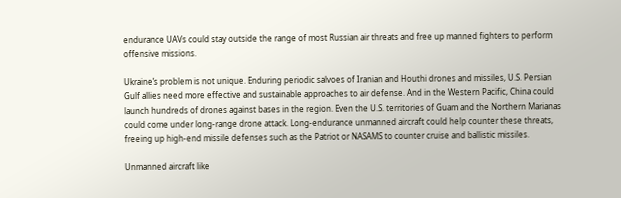endurance UAVs could stay outside the range of most Russian air threats and free up manned fighters to perform offensive missions.

Ukraine’s problem is not unique. Enduring periodic salvoes of Iranian and Houthi drones and missiles, U.S. Persian Gulf allies need more effective and sustainable approaches to air defense. And in the Western Pacific, China could launch hundreds of drones against bases in the region. Even the U.S. territories of Guam and the Northern Marianas could come under long-range drone attack. Long-endurance unmanned aircraft could help counter these threats, freeing up high-end missile defenses such as the Patriot or NASAMS to counter cruise and ballistic missiles.

Unmanned aircraft like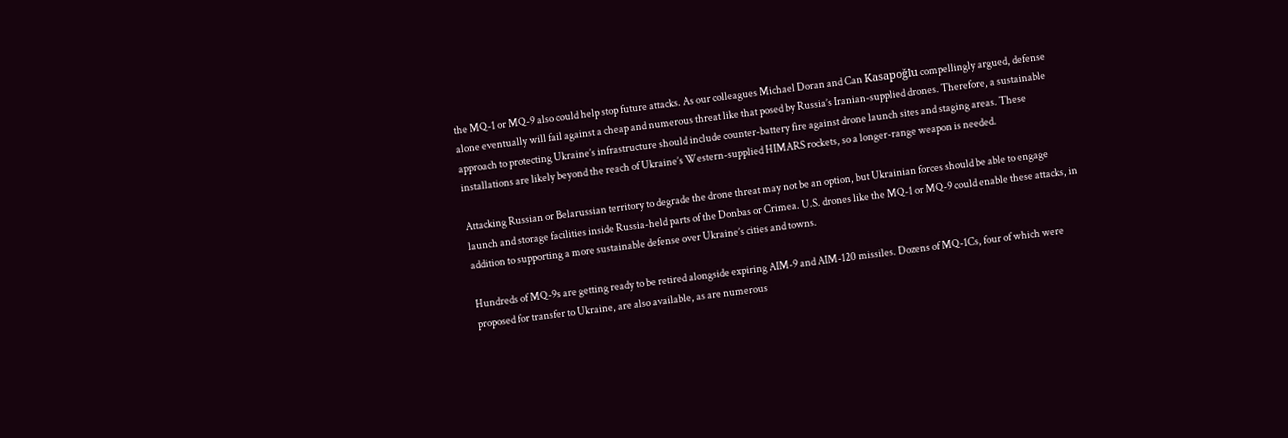the MQ-1 or MQ-9 also could help stop future attacks. As our colleagues Michael Doran and Can Kasapoğlu compellingly argued, defense alone eventually will fail against a cheap and numerous threat like that posed by Russia’s Iranian-supplied drones. Therefore, a sustainable approach to protecting Ukraine’s infrastructure should include counter-battery fire against drone launch sites and staging areas. These installations are likely beyond the reach of Ukraine’s Western-supplied HIMARS rockets, so a longer-range weapon is needed.

Attacking Russian or Belarussian territory to degrade the drone threat may not be an option, but Ukrainian forces should be able to engage launch and storage facilities inside Russia-held parts of the Donbas or Crimea. U.S. drones like the MQ-1 or MQ-9 could enable these attacks, in addition to supporting a more sustainable defense over Ukraine’s cities and towns.

Hundreds of MQ-9s are getting ready to be retired alongside expiring AIM-9 and AIM-120 missiles. Dozens of MQ-1Cs, four of which were proposed for transfer to Ukraine, are also available, as are numerous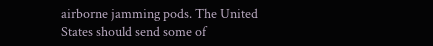airborne jamming pods. The United States should send some of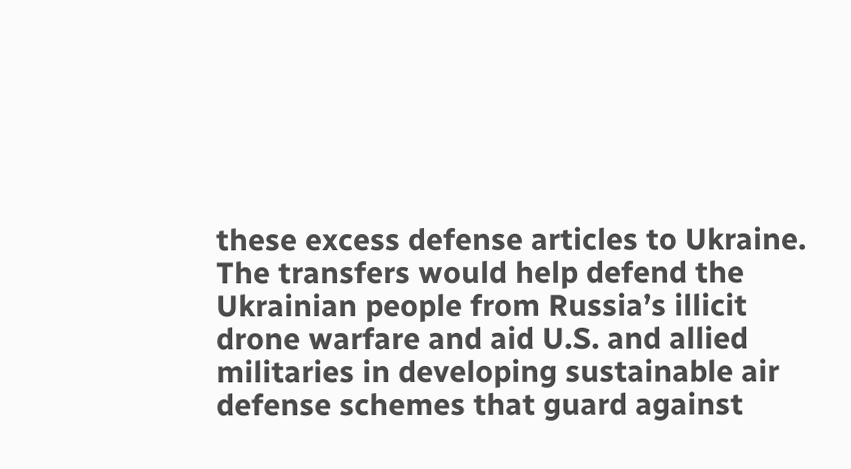these excess defense articles to Ukraine. The transfers would help defend the Ukrainian people from Russia’s illicit drone warfare and aid U.S. and allied militaries in developing sustainable air defense schemes that guard against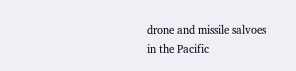drone and missile salvoes in the Pacific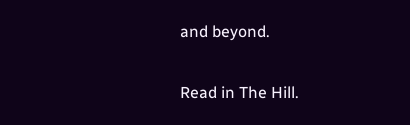and beyond.

Read in The Hill.